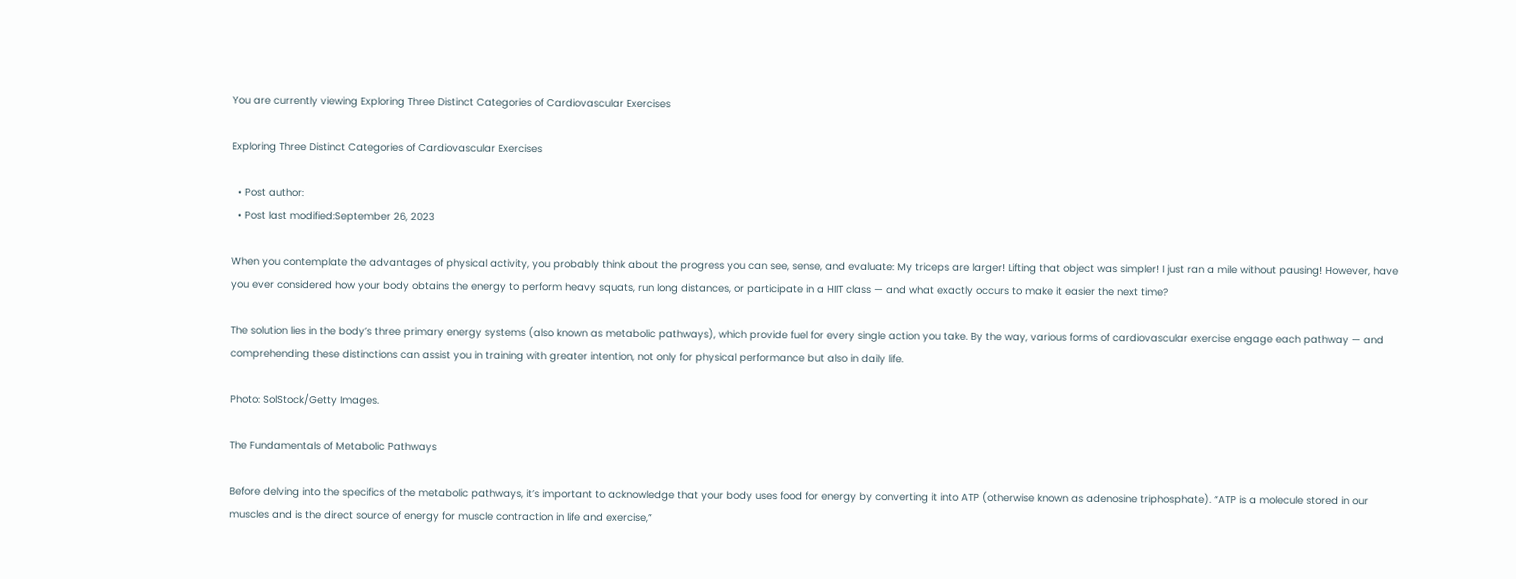You are currently viewing Exploring Three Distinct Categories of Cardiovascular Exercises

Exploring Three Distinct Categories of Cardiovascular Exercises

  • Post author:
  • Post last modified:September 26, 2023

When you contemplate the advantages of physical activity, you probably think about the progress you can see, sense, and evaluate: My triceps are larger! Lifting that object was simpler! I just ran a mile without pausing! However, have you ever considered how your body obtains the energy to perform heavy squats, run long distances, or participate in a HIIT class — and what exactly occurs to make it easier the next time?

The solution lies in the body’s three primary energy systems (also known as metabolic pathways), which provide fuel for every single action you take. By the way, various forms of cardiovascular exercise engage each pathway — and comprehending these distinctions can assist you in training with greater intention, not only for physical performance but also in daily life.

Photo: SolStock/Getty Images.

The Fundamentals of Metabolic Pathways

Before delving into the specifics of the metabolic pathways, it’s important to acknowledge that your body uses food for energy by converting it into ATP (otherwise known as adenosine triphosphate). “ATP is a molecule stored in our muscles and is the direct source of energy for muscle contraction in life and exercise,”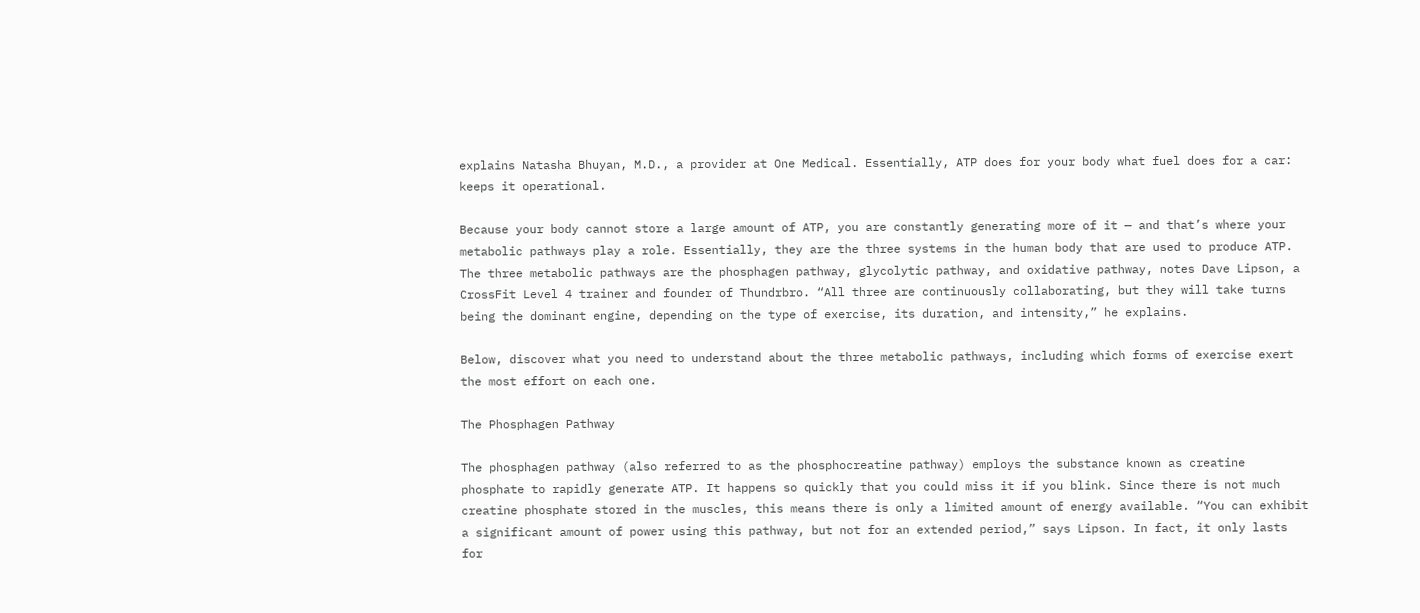explains Natasha Bhuyan, M.D., a provider at One Medical. Essentially, ATP does for your body what fuel does for a car: keeps it operational.

Because your body cannot store a large amount of ATP, you are constantly generating more of it — and that’s where your metabolic pathways play a role. Essentially, they are the three systems in the human body that are used to produce ATP. The three metabolic pathways are the phosphagen pathway, glycolytic pathway, and oxidative pathway, notes Dave Lipson, a CrossFit Level 4 trainer and founder of Thundrbro. “All three are continuously collaborating, but they will take turns being the dominant engine, depending on the type of exercise, its duration, and intensity,” he explains.

Below, discover what you need to understand about the three metabolic pathways, including which forms of exercise exert the most effort on each one.

The Phosphagen Pathway

The phosphagen pathway (also referred to as the phosphocreatine pathway) employs the substance known as creatine phosphate to rapidly generate ATP. It happens so quickly that you could miss it if you blink. Since there is not much creatine phosphate stored in the muscles, this means there is only a limited amount of energy available. “You can exhibit a significant amount of power using this pathway, but not for an extended period,” says Lipson. In fact, it only lasts for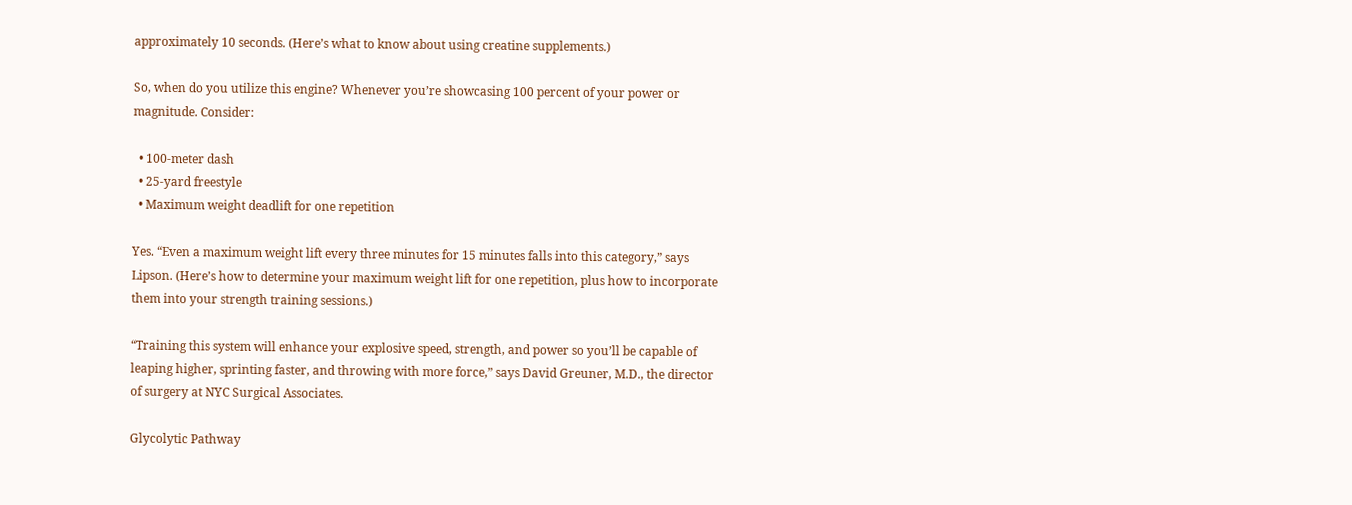approximately 10 seconds. (Here’s what to know about using creatine supplements.)

So, when do you utilize this engine? Whenever you’re showcasing 100 percent of your power or magnitude. Consider:

  • 100-meter dash
  • 25-yard freestyle
  • Maximum weight deadlift for one repetition

Yes. “Even a maximum weight lift every three minutes for 15 minutes falls into this category,” says Lipson. (Here’s how to determine your maximum weight lift for one repetition, plus how to incorporate them into your strength training sessions.)

“Training this system will enhance your explosive speed, strength, and power so you’ll be capable of leaping higher, sprinting faster, and throwing with more force,” says David Greuner, M.D., the director of surgery at NYC Surgical Associates.

Glycolytic Pathway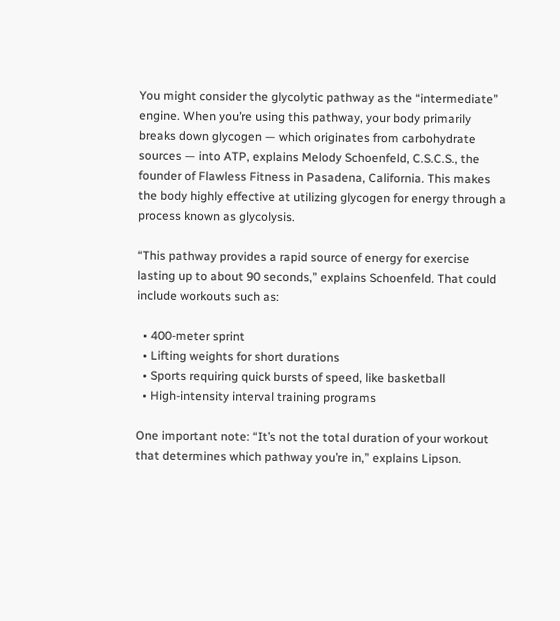You might consider the glycolytic pathway as the “intermediate” engine. When you’re using this pathway, your body primarily breaks down glycogen — which originates from carbohydrate sources — into ATP, explains Melody Schoenfeld, C.S.C.S., the founder of Flawless Fitness in Pasadena, California. This makes the body highly effective at utilizing glycogen for energy through a process known as glycolysis.

“This pathway provides a rapid source of energy for exercise lasting up to about 90 seconds,” explains Schoenfeld. That could include workouts such as:

  • 400-meter sprint
  • Lifting weights for short durations
  • Sports requiring quick bursts of speed, like basketball
  • High-intensity interval training programs

One important note: “It’s not the total duration of your workout that determines which pathway you’re in,” explains Lipson.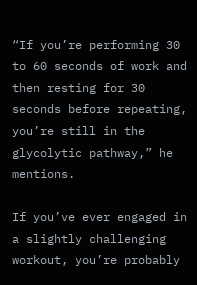“If you’re performing 30 to 60 seconds of work and then resting for 30 seconds before repeating, you’re still in the glycolytic pathway,” he mentions.

If you’ve ever engaged in a slightly challenging workout, you’re probably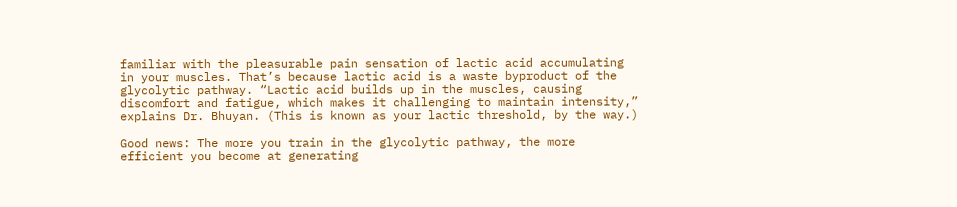familiar with the pleasurable pain sensation of lactic acid accumulating in your muscles. That’s because lactic acid is a waste byproduct of the glycolytic pathway. “Lactic acid builds up in the muscles, causing discomfort and fatigue, which makes it challenging to maintain intensity,” explains Dr. Bhuyan. (This is known as your lactic threshold, by the way.)

Good news: The more you train in the glycolytic pathway, the more efficient you become at generating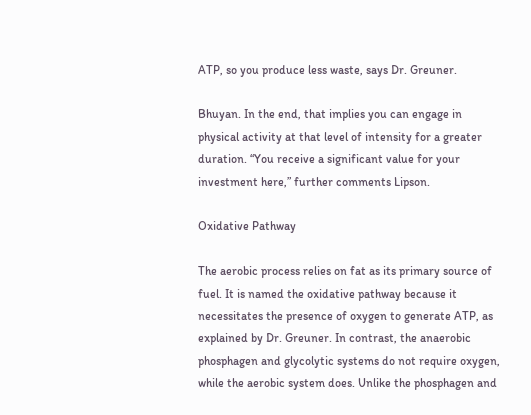ATP, so you produce less waste, says Dr. Greuner.

Bhuyan. In the end, that implies you can engage in physical activity at that level of intensity for a greater duration. “You receive a significant value for your investment here,” further comments Lipson.

Oxidative Pathway

The aerobic process relies on fat as its primary source of fuel. It is named the oxidative pathway because it necessitates the presence of oxygen to generate ATP, as explained by Dr. Greuner. In contrast, the anaerobic phosphagen and glycolytic systems do not require oxygen, while the aerobic system does. Unlike the phosphagen and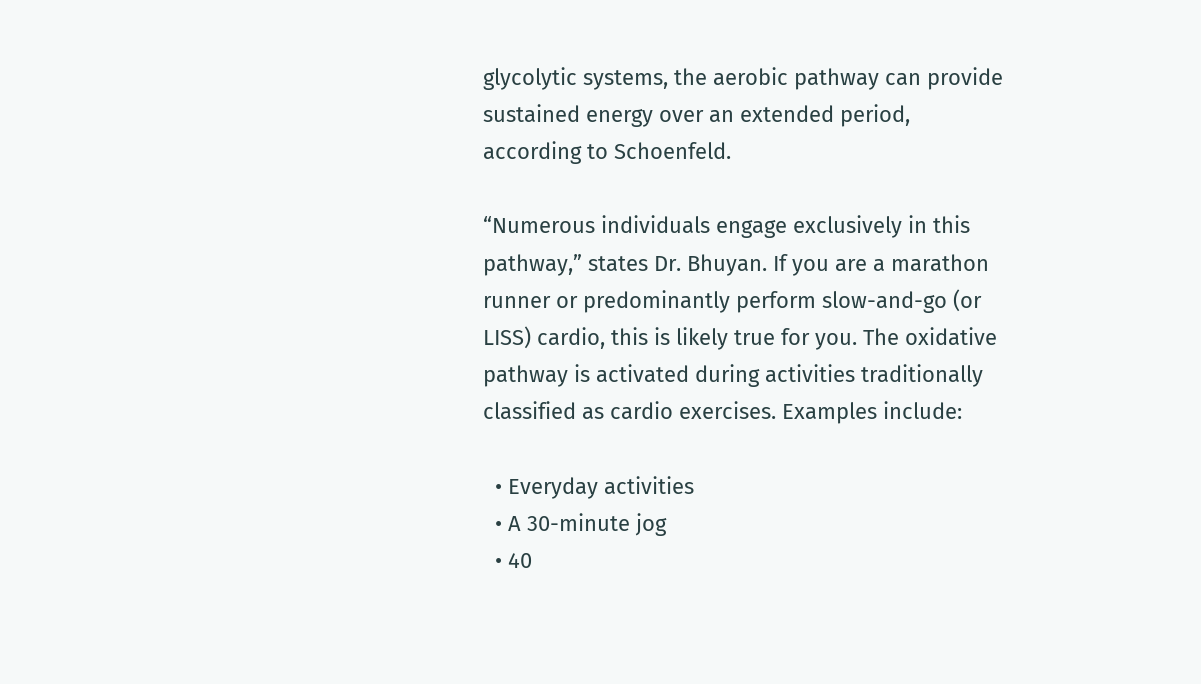glycolytic systems, the aerobic pathway can provide sustained energy over an extended period, according to Schoenfeld.

“Numerous individuals engage exclusively in this pathway,” states Dr. Bhuyan. If you are a marathon runner or predominantly perform slow-and-go (or LISS) cardio, this is likely true for you. The oxidative pathway is activated during activities traditionally classified as cardio exercises. Examples include:

  • Everyday activities
  • A 30-minute jog
  • 40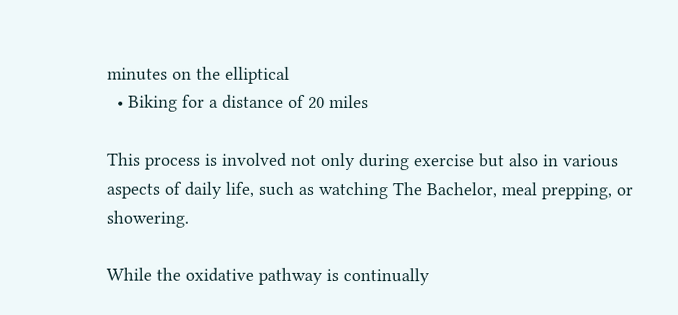minutes on the elliptical
  • Biking for a distance of 20 miles

This process is involved not only during exercise but also in various aspects of daily life, such as watching The Bachelor, meal prepping, or showering.

While the oxidative pathway is continually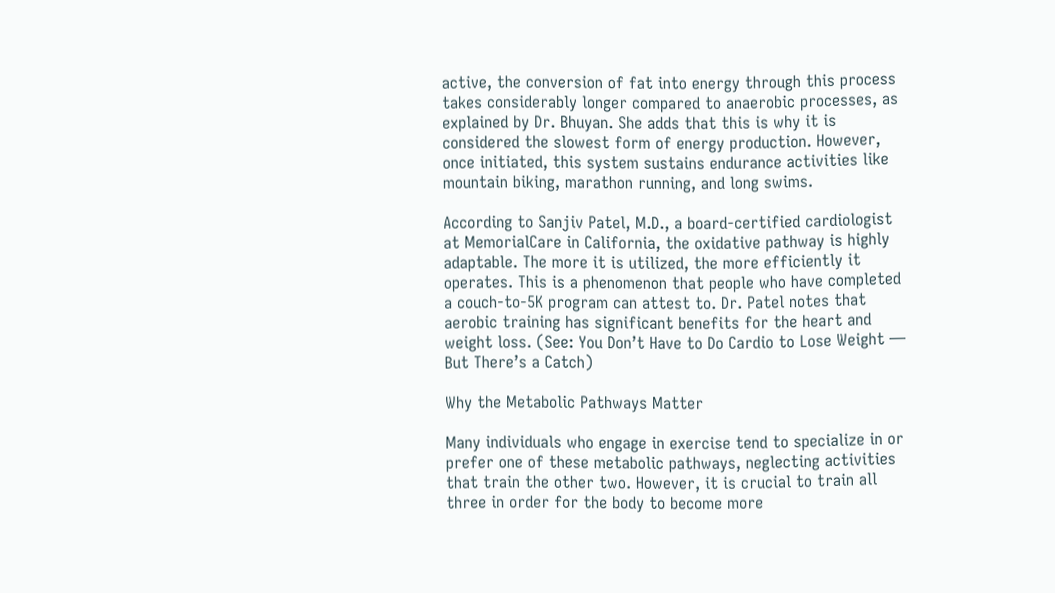active, the conversion of fat into energy through this process takes considerably longer compared to anaerobic processes, as explained by Dr. Bhuyan. She adds that this is why it is considered the slowest form of energy production. However, once initiated, this system sustains endurance activities like mountain biking, marathon running, and long swims.

According to Sanjiv Patel, M.D., a board-certified cardiologist at MemorialCare in California, the oxidative pathway is highly adaptable. The more it is utilized, the more efficiently it operates. This is a phenomenon that people who have completed a couch-to-5K program can attest to. Dr. Patel notes that aerobic training has significant benefits for the heart and weight loss. (See: You Don’t Have to Do Cardio to Lose Weight — But There’s a Catch)

Why the Metabolic Pathways Matter

Many individuals who engage in exercise tend to specialize in or prefer one of these metabolic pathways, neglecting activities that train the other two. However, it is crucial to train all three in order for the body to become more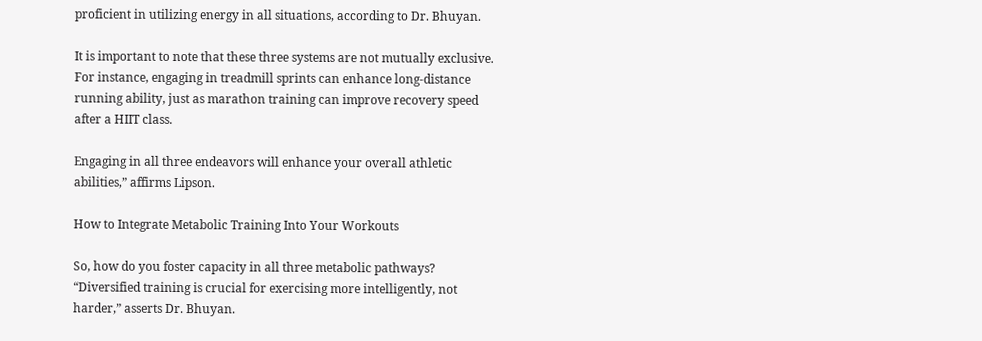proficient in utilizing energy in all situations, according to Dr. Bhuyan.

It is important to note that these three systems are not mutually exclusive. For instance, engaging in treadmill sprints can enhance long-distance running ability, just as marathon training can improve recovery speed after a HIIT class.

Engaging in all three endeavors will enhance your overall athletic abilities,” affirms Lipson.

How to Integrate Metabolic Training Into Your Workouts

So, how do you foster capacity in all three metabolic pathways? “Diversified training is crucial for exercising more intelligently, not harder,” asserts Dr. Bhuyan.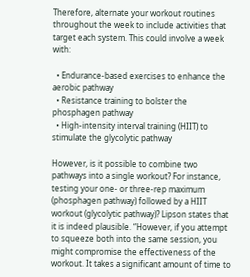Therefore, alternate your workout routines throughout the week to include activities that target each system. This could involve a week with:

  • Endurance-based exercises to enhance the aerobic pathway
  • Resistance training to bolster the phosphagen pathway
  • High-intensity interval training (HIIT) to stimulate the glycolytic pathway

However, is it possible to combine two pathways into a single workout? For instance, testing your one- or three-rep maximum (phosphagen pathway) followed by a HIIT workout (glycolytic pathway)? Lipson states that it is indeed plausible. “However, if you attempt to squeeze both into the same session, you might compromise the effectiveness of the workout. It takes a significant amount of time to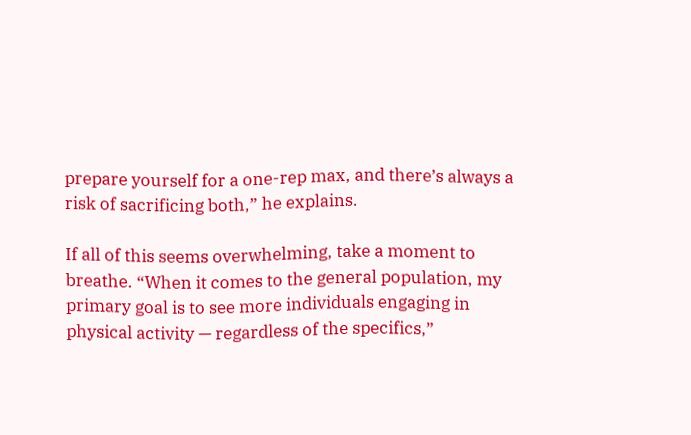prepare yourself for a one-rep max, and there’s always a risk of sacrificing both,” he explains.

If all of this seems overwhelming, take a moment to breathe. “When it comes to the general population, my primary goal is to see more individuals engaging in physical activity — regardless of the specifics,”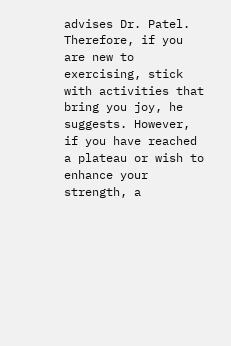advises Dr. Patel. Therefore, if you are new to exercising, stick with activities that bring you joy, he suggests. However, if you have reached a plateau or wish to enhance your strength, a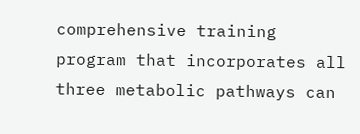comprehensive training program that incorporates all three metabolic pathways can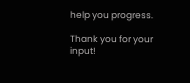help you progress.

Thank you for your input!